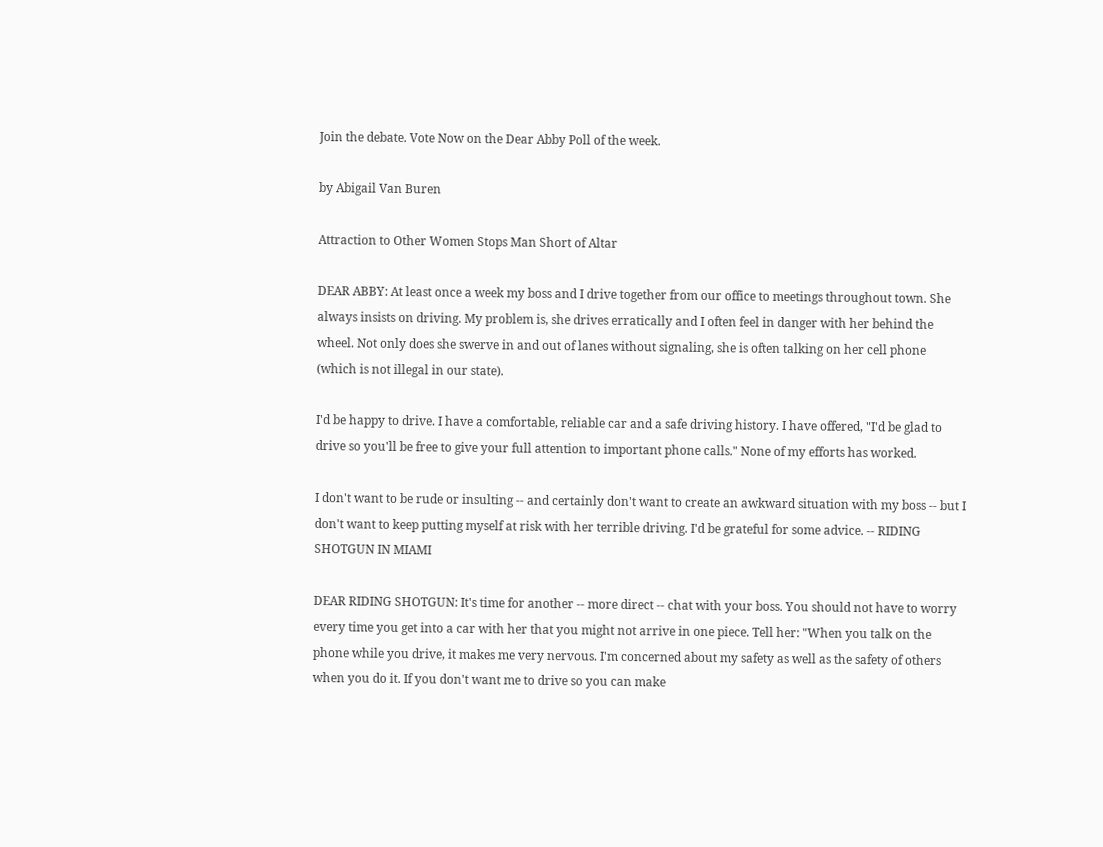Join the debate. Vote Now on the Dear Abby Poll of the week.

by Abigail Van Buren

Attraction to Other Women Stops Man Short of Altar

DEAR ABBY: At least once a week my boss and I drive together from our office to meetings throughout town. She always insists on driving. My problem is, she drives erratically and I often feel in danger with her behind the wheel. Not only does she swerve in and out of lanes without signaling, she is often talking on her cell phone (which is not illegal in our state).

I'd be happy to drive. I have a comfortable, reliable car and a safe driving history. I have offered, "I'd be glad to drive so you'll be free to give your full attention to important phone calls." None of my efforts has worked.

I don't want to be rude or insulting -- and certainly don't want to create an awkward situation with my boss -- but I don't want to keep putting myself at risk with her terrible driving. I'd be grateful for some advice. -- RIDING SHOTGUN IN MIAMI

DEAR RIDING SHOTGUN: It's time for another -- more direct -- chat with your boss. You should not have to worry every time you get into a car with her that you might not arrive in one piece. Tell her: "When you talk on the phone while you drive, it makes me very nervous. I'm concerned about my safety as well as the safety of others when you do it. If you don't want me to drive so you can make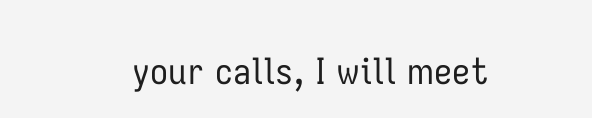your calls, I will meet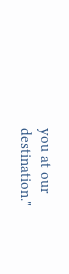you at our destination."